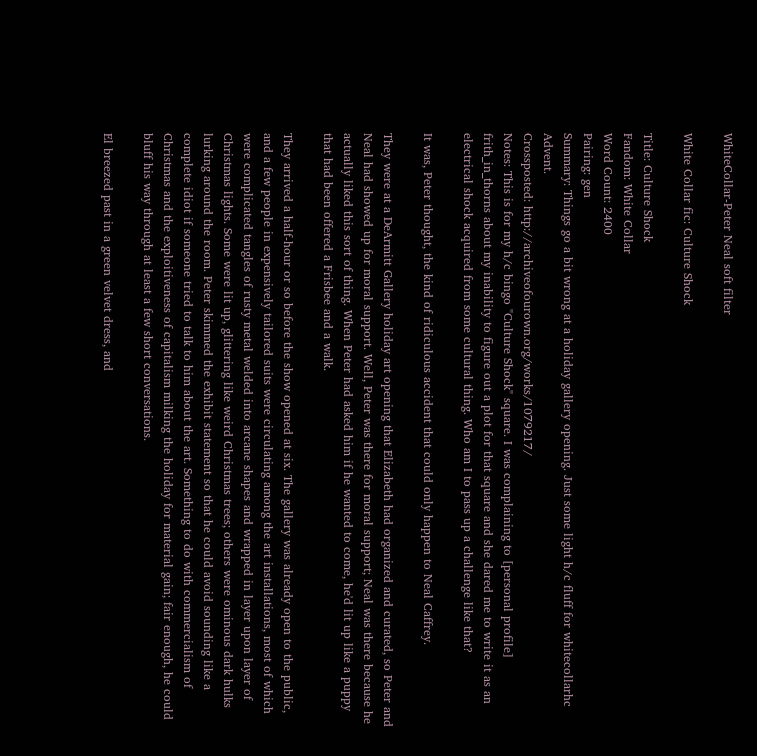WhiteCollar-Peter Neal soft filter

White Collar fic: Culture Shock

Title: Culture Shock
Fandom: White Collar
Word Count: 2400
Pairing: gen
Summary: Things go a bit wrong at a holiday gallery opening. Just some light h/c fluff for whitecollarhc Advent.
Crossposted: http://archiveofourown.org/works/1079217/
Notes: This is for my h/c bingo "Culture Shock" square. I was complaining to [personal profile] frith_in_thorns about my inability to figure out a plot for that square and she dared me to write it as an electrical shock acquired from some cultural thing. Who am I to pass up a challenge like that?

It was, Peter thought, the kind of ridiculous accident that could only happen to Neal Caffrey.

They were at a DeArmitt Gallery holiday art opening that Elizabeth had organized and curated, so Peter and Neal had showed up for moral support. Well, Peter was there for moral support; Neal was there because he actually liked this sort of thing. When Peter had asked him if he wanted to come, he'd lit up like a puppy that had been offered a Frisbee and a walk.

They arrived a half-hour or so before the show opened at six. The gallery was already open to the public, and a few people in expensively tailored suits were circulating among the art installations, most of which were complicated tangles of rusty metal welded into arcane shapes and wrapped in layer upon layer of Christmas lights. Some were lit up, glittering like weird Christmas trees; others were ominous dark hulks lurking around the room. Peter skimmed the exhibit statement so that he could avoid sounding like a complete idiot if someone tried to talk to him about the art. Something to do with commercialism of Christmas and the exploitiveness of capitalism milking the holiday for material gain; fair enough, he could bluff his way through at least a few short conversations.

El breezed past in a green velvet dress, and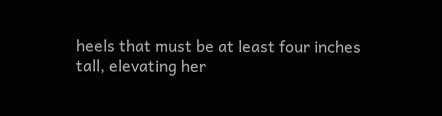heels that must be at least four inches tall, elevating her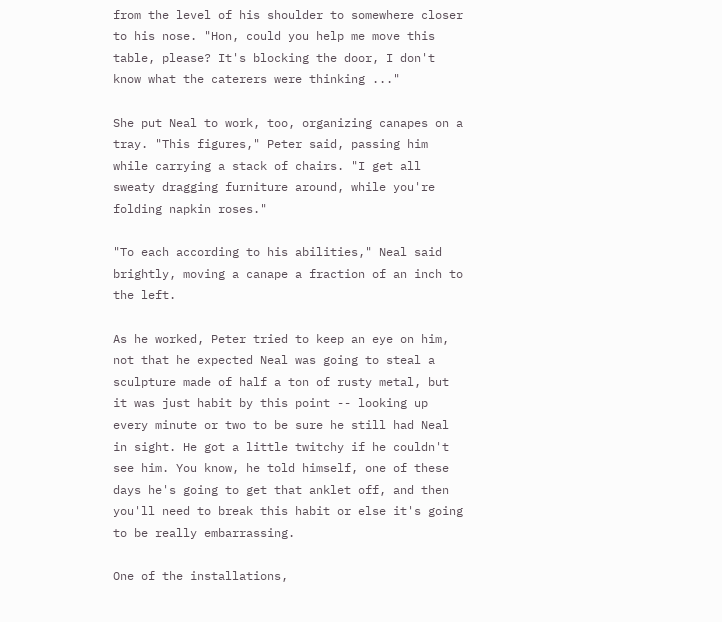from the level of his shoulder to somewhere closer to his nose. "Hon, could you help me move this table, please? It's blocking the door, I don't know what the caterers were thinking ..."

She put Neal to work, too, organizing canapes on a tray. "This figures," Peter said, passing him while carrying a stack of chairs. "I get all sweaty dragging furniture around, while you're folding napkin roses."

"To each according to his abilities," Neal said brightly, moving a canape a fraction of an inch to the left.

As he worked, Peter tried to keep an eye on him, not that he expected Neal was going to steal a sculpture made of half a ton of rusty metal, but it was just habit by this point -- looking up every minute or two to be sure he still had Neal in sight. He got a little twitchy if he couldn't see him. You know, he told himself, one of these days he's going to get that anklet off, and then you'll need to break this habit or else it's going to be really embarrassing.

One of the installations,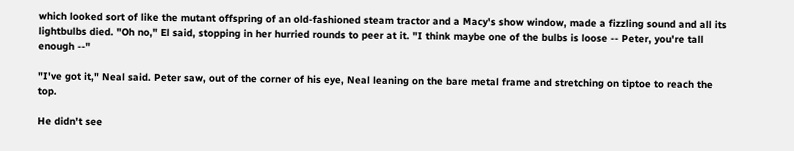which looked sort of like the mutant offspring of an old-fashioned steam tractor and a Macy's show window, made a fizzling sound and all its lightbulbs died. "Oh no," El said, stopping in her hurried rounds to peer at it. "I think maybe one of the bulbs is loose -- Peter, you're tall enough --"

"I've got it," Neal said. Peter saw, out of the corner of his eye, Neal leaning on the bare metal frame and stretching on tiptoe to reach the top.

He didn't see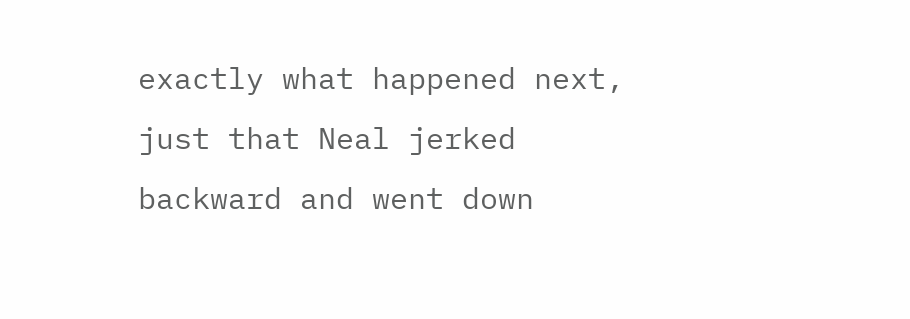exactly what happened next, just that Neal jerked backward and went down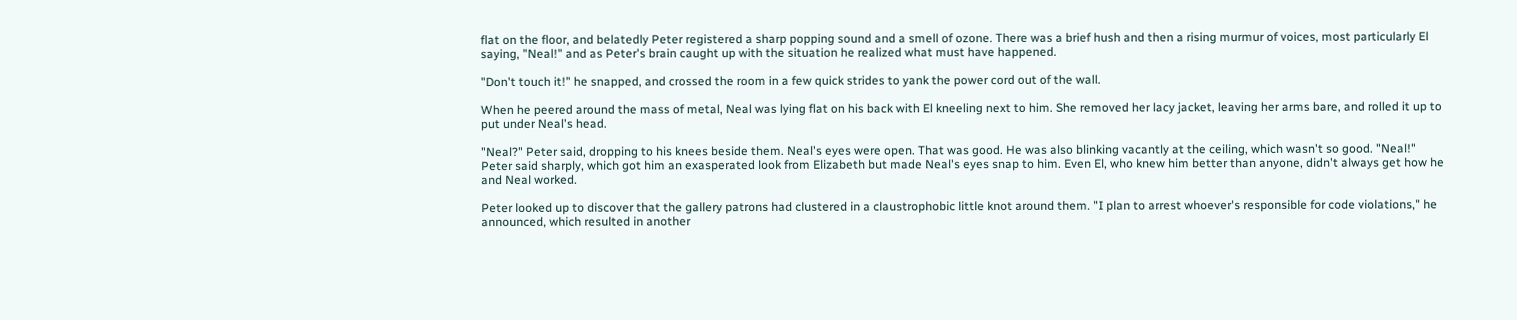flat on the floor, and belatedly Peter registered a sharp popping sound and a smell of ozone. There was a brief hush and then a rising murmur of voices, most particularly El saying, "Neal!" and as Peter's brain caught up with the situation he realized what must have happened.

"Don't touch it!" he snapped, and crossed the room in a few quick strides to yank the power cord out of the wall.

When he peered around the mass of metal, Neal was lying flat on his back with El kneeling next to him. She removed her lacy jacket, leaving her arms bare, and rolled it up to put under Neal's head.

"Neal?" Peter said, dropping to his knees beside them. Neal's eyes were open. That was good. He was also blinking vacantly at the ceiling, which wasn't so good. "Neal!" Peter said sharply, which got him an exasperated look from Elizabeth but made Neal's eyes snap to him. Even El, who knew him better than anyone, didn't always get how he and Neal worked.

Peter looked up to discover that the gallery patrons had clustered in a claustrophobic little knot around them. "I plan to arrest whoever's responsible for code violations," he announced, which resulted in another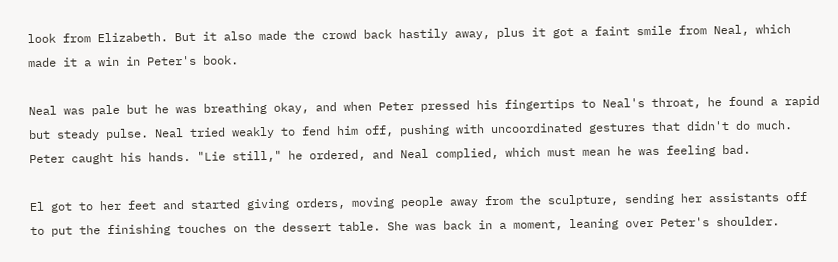look from Elizabeth. But it also made the crowd back hastily away, plus it got a faint smile from Neal, which made it a win in Peter's book.

Neal was pale but he was breathing okay, and when Peter pressed his fingertips to Neal's throat, he found a rapid but steady pulse. Neal tried weakly to fend him off, pushing with uncoordinated gestures that didn't do much. Peter caught his hands. "Lie still," he ordered, and Neal complied, which must mean he was feeling bad.

El got to her feet and started giving orders, moving people away from the sculpture, sending her assistants off to put the finishing touches on the dessert table. She was back in a moment, leaning over Peter's shoulder.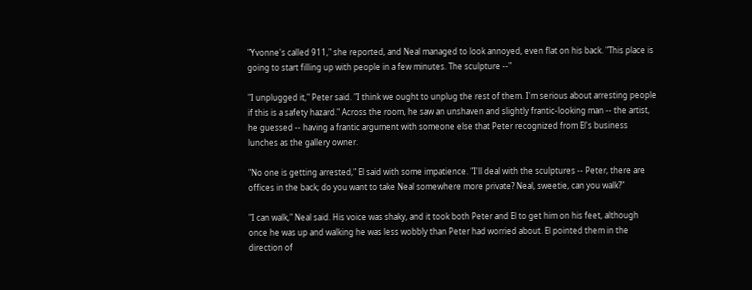"Yvonne's called 911," she reported, and Neal managed to look annoyed, even flat on his back. "This place is going to start filling up with people in a few minutes. The sculpture --"

"I unplugged it," Peter said. "I think we ought to unplug the rest of them. I'm serious about arresting people if this is a safety hazard." Across the room, he saw an unshaven and slightly frantic-looking man -- the artist, he guessed -- having a frantic argument with someone else that Peter recognized from El's business lunches as the gallery owner.

"No one is getting arrested," El said with some impatience. "I'll deal with the sculptures -- Peter, there are offices in the back; do you want to take Neal somewhere more private? Neal, sweetie, can you walk?"

"I can walk," Neal said. His voice was shaky, and it took both Peter and El to get him on his feet, although once he was up and walking he was less wobbly than Peter had worried about. El pointed them in the direction of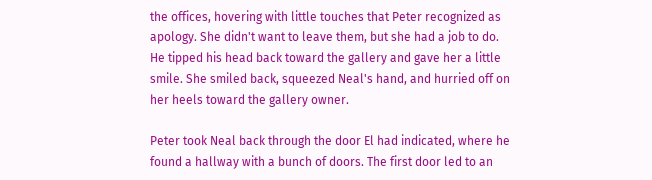the offices, hovering with little touches that Peter recognized as apology. She didn't want to leave them, but she had a job to do. He tipped his head back toward the gallery and gave her a little smile. She smiled back, squeezed Neal's hand, and hurried off on her heels toward the gallery owner.

Peter took Neal back through the door El had indicated, where he found a hallway with a bunch of doors. The first door led to an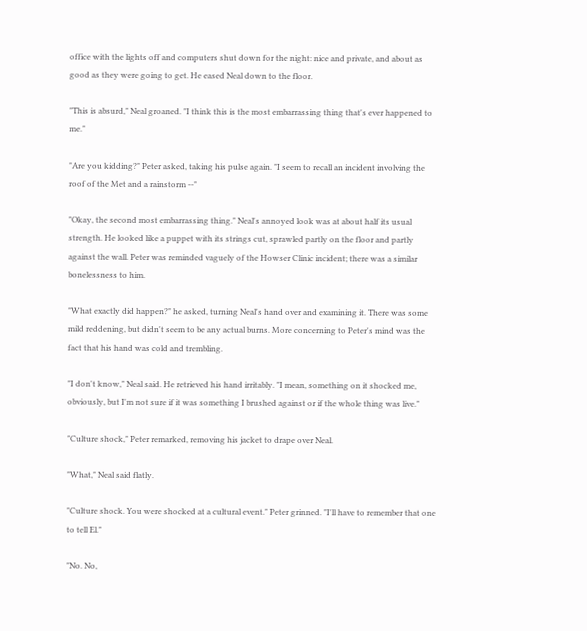office with the lights off and computers shut down for the night: nice and private, and about as good as they were going to get. He eased Neal down to the floor.

"This is absurd," Neal groaned. "I think this is the most embarrassing thing that's ever happened to me."

"Are you kidding?" Peter asked, taking his pulse again. "I seem to recall an incident involving the roof of the Met and a rainstorm --"

"Okay, the second most embarrassing thing." Neal's annoyed look was at about half its usual strength. He looked like a puppet with its strings cut, sprawled partly on the floor and partly against the wall. Peter was reminded vaguely of the Howser Clinic incident; there was a similar bonelessness to him.

"What exactly did happen?" he asked, turning Neal's hand over and examining it. There was some mild reddening, but didn't seem to be any actual burns. More concerning to Peter's mind was the fact that his hand was cold and trembling.

"I don't know," Neal said. He retrieved his hand irritably. "I mean, something on it shocked me, obviously, but I'm not sure if it was something I brushed against or if the whole thing was live."

"Culture shock," Peter remarked, removing his jacket to drape over Neal.

"What," Neal said flatly.

"Culture shock. You were shocked at a cultural event." Peter grinned. "I'll have to remember that one to tell El."

"No. No,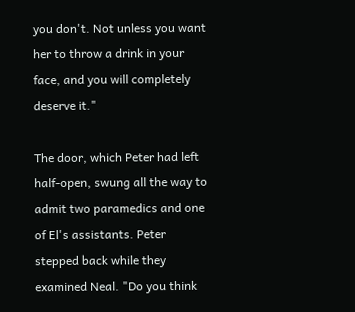you don't. Not unless you want her to throw a drink in your face, and you will completely deserve it."

The door, which Peter had left half-open, swung all the way to admit two paramedics and one of El's assistants. Peter stepped back while they examined Neal. "Do you think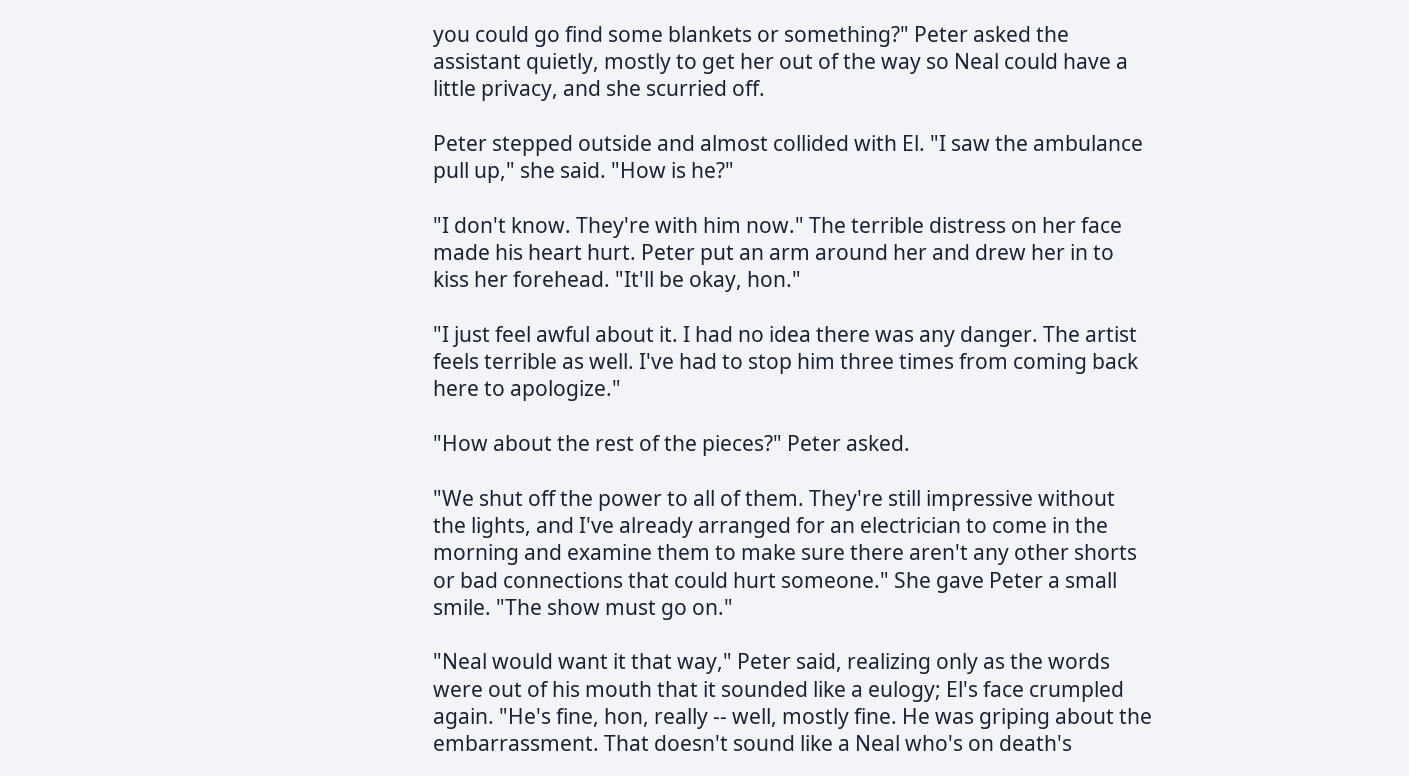you could go find some blankets or something?" Peter asked the assistant quietly, mostly to get her out of the way so Neal could have a little privacy, and she scurried off.

Peter stepped outside and almost collided with El. "I saw the ambulance pull up," she said. "How is he?"

"I don't know. They're with him now." The terrible distress on her face made his heart hurt. Peter put an arm around her and drew her in to kiss her forehead. "It'll be okay, hon."

"I just feel awful about it. I had no idea there was any danger. The artist feels terrible as well. I've had to stop him three times from coming back here to apologize."

"How about the rest of the pieces?" Peter asked.

"We shut off the power to all of them. They're still impressive without the lights, and I've already arranged for an electrician to come in the morning and examine them to make sure there aren't any other shorts or bad connections that could hurt someone." She gave Peter a small smile. "The show must go on."

"Neal would want it that way," Peter said, realizing only as the words were out of his mouth that it sounded like a eulogy; El's face crumpled again. "He's fine, hon, really -- well, mostly fine. He was griping about the embarrassment. That doesn't sound like a Neal who's on death's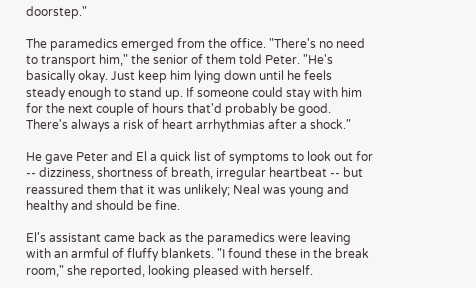doorstep."

The paramedics emerged from the office. "There's no need to transport him," the senior of them told Peter. "He's basically okay. Just keep him lying down until he feels steady enough to stand up. If someone could stay with him for the next couple of hours that'd probably be good. There's always a risk of heart arrhythmias after a shock."

He gave Peter and El a quick list of symptoms to look out for -- dizziness, shortness of breath, irregular heartbeat -- but reassured them that it was unlikely; Neal was young and healthy and should be fine.

El's assistant came back as the paramedics were leaving with an armful of fluffy blankets. "I found these in the break room," she reported, looking pleased with herself.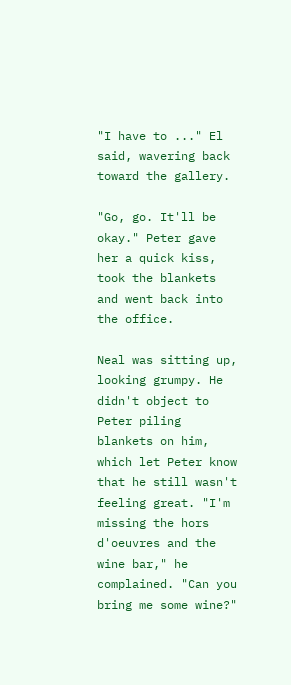"I have to ..." El said, wavering back toward the gallery.

"Go, go. It'll be okay." Peter gave her a quick kiss, took the blankets and went back into the office.

Neal was sitting up, looking grumpy. He didn't object to Peter piling blankets on him, which let Peter know that he still wasn't feeling great. "I'm missing the hors d'oeuvres and the wine bar," he complained. "Can you bring me some wine?"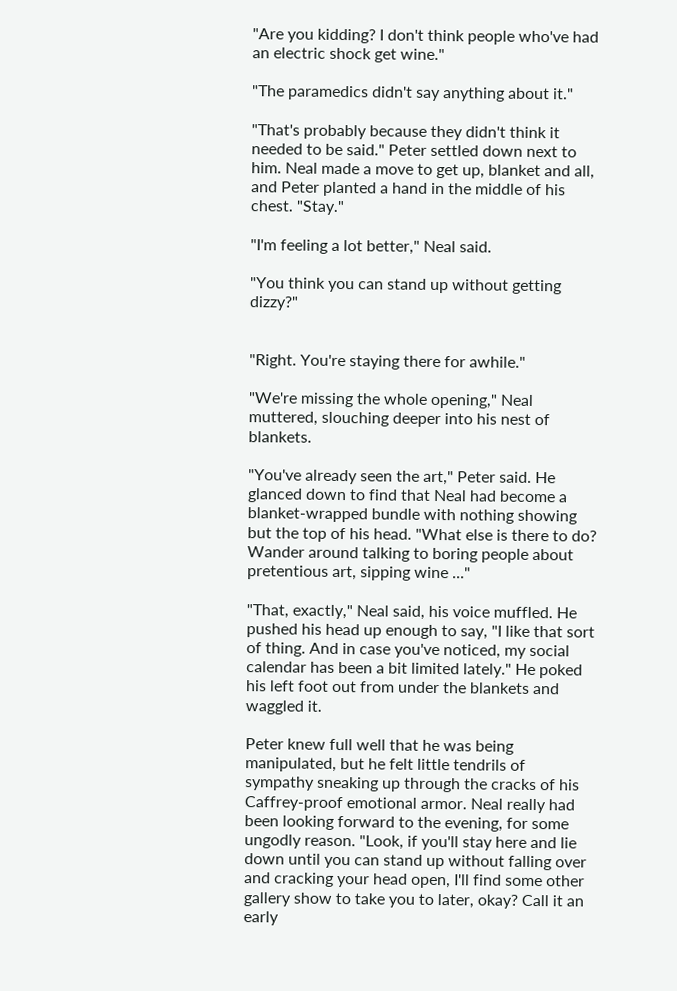"Are you kidding? I don't think people who've had an electric shock get wine."

"The paramedics didn't say anything about it."

"That's probably because they didn't think it needed to be said." Peter settled down next to him. Neal made a move to get up, blanket and all, and Peter planted a hand in the middle of his chest. "Stay."

"I'm feeling a lot better," Neal said.

"You think you can stand up without getting dizzy?"


"Right. You're staying there for awhile."

"We're missing the whole opening," Neal muttered, slouching deeper into his nest of blankets.

"You've already seen the art," Peter said. He glanced down to find that Neal had become a blanket-wrapped bundle with nothing showing but the top of his head. "What else is there to do? Wander around talking to boring people about pretentious art, sipping wine ..."

"That, exactly," Neal said, his voice muffled. He pushed his head up enough to say, "I like that sort of thing. And in case you've noticed, my social calendar has been a bit limited lately." He poked his left foot out from under the blankets and waggled it.

Peter knew full well that he was being manipulated, but he felt little tendrils of sympathy sneaking up through the cracks of his Caffrey-proof emotional armor. Neal really had been looking forward to the evening, for some ungodly reason. "Look, if you'll stay here and lie down until you can stand up without falling over and cracking your head open, I'll find some other gallery show to take you to later, okay? Call it an early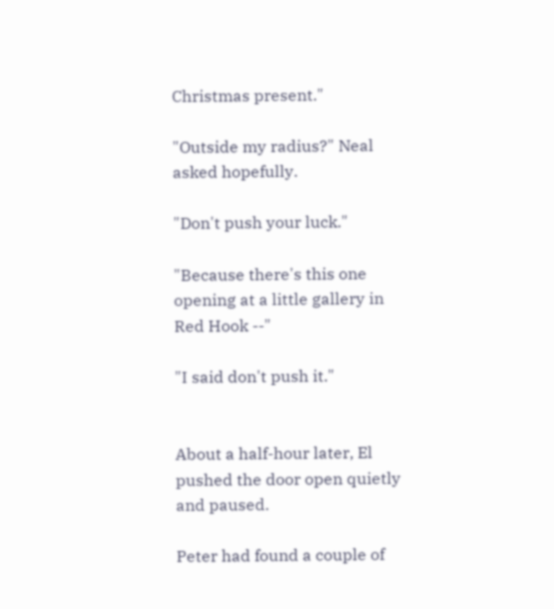Christmas present."

"Outside my radius?" Neal asked hopefully.

"Don't push your luck."

"Because there's this one opening at a little gallery in Red Hook --"

"I said don't push it."


About a half-hour later, El pushed the door open quietly and paused.

Peter had found a couple of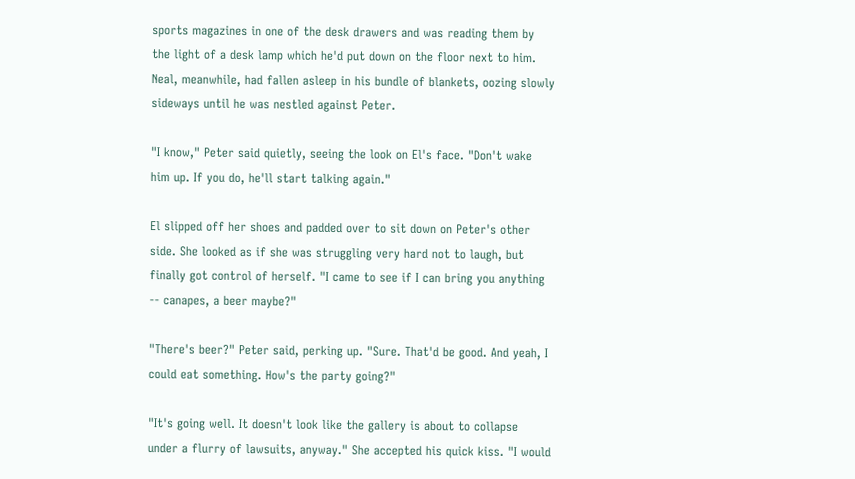sports magazines in one of the desk drawers and was reading them by the light of a desk lamp which he'd put down on the floor next to him. Neal, meanwhile, had fallen asleep in his bundle of blankets, oozing slowly sideways until he was nestled against Peter.

"I know," Peter said quietly, seeing the look on El's face. "Don't wake him up. If you do, he'll start talking again."

El slipped off her shoes and padded over to sit down on Peter's other side. She looked as if she was struggling very hard not to laugh, but finally got control of herself. "I came to see if I can bring you anything -- canapes, a beer maybe?"

"There's beer?" Peter said, perking up. "Sure. That'd be good. And yeah, I could eat something. How's the party going?"

"It's going well. It doesn't look like the gallery is about to collapse under a flurry of lawsuits, anyway." She accepted his quick kiss. "I would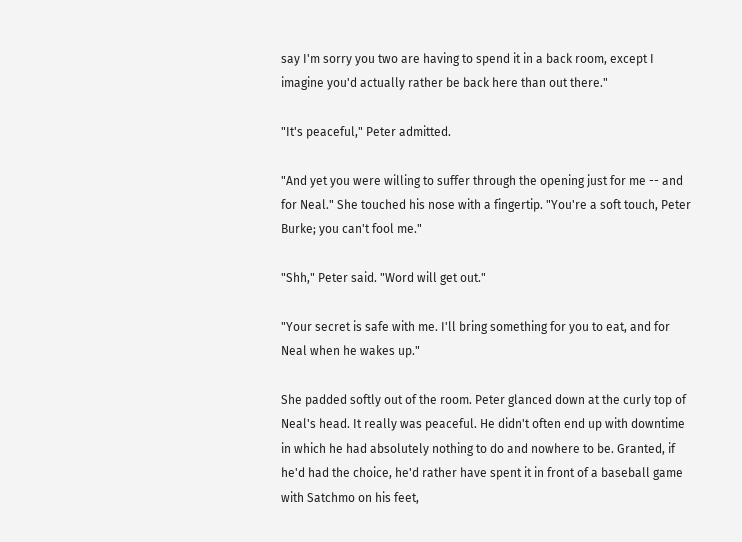say I'm sorry you two are having to spend it in a back room, except I imagine you'd actually rather be back here than out there."

"It's peaceful," Peter admitted.

"And yet you were willing to suffer through the opening just for me -- and for Neal." She touched his nose with a fingertip. "You're a soft touch, Peter Burke; you can't fool me."

"Shh," Peter said. "Word will get out."

"Your secret is safe with me. I'll bring something for you to eat, and for Neal when he wakes up."

She padded softly out of the room. Peter glanced down at the curly top of Neal's head. It really was peaceful. He didn't often end up with downtime in which he had absolutely nothing to do and nowhere to be. Granted, if he'd had the choice, he'd rather have spent it in front of a baseball game with Satchmo on his feet,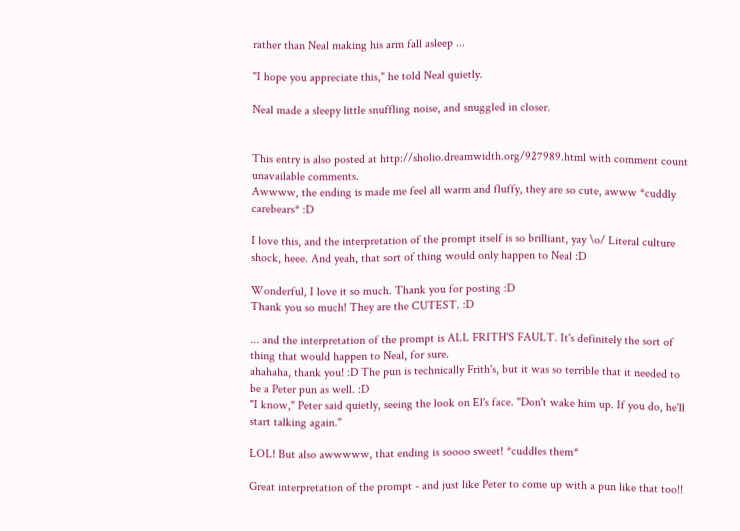rather than Neal making his arm fall asleep ...

"I hope you appreciate this," he told Neal quietly.

Neal made a sleepy little snuffling noise, and snuggled in closer.


This entry is also posted at http://sholio.dreamwidth.org/927989.html with comment count unavailable comments.
Awwww, the ending is made me feel all warm and fluffy, they are so cute, awww *cuddly carebears* :D

I love this, and the interpretation of the prompt itself is so brilliant, yay \o/ Literal culture shock, heee. And yeah, that sort of thing would only happen to Neal :D

Wonderful, I love it so much. Thank you for posting :D
Thank you so much! They are the CUTEST. :D

... and the interpretation of the prompt is ALL FRITH'S FAULT. It's definitely the sort of thing that would happen to Neal, for sure.
ahahaha, thank you! :D The pun is technically Frith's, but it was so terrible that it needed to be a Peter pun as well. :D
"I know," Peter said quietly, seeing the look on El's face. "Don't wake him up. If you do, he'll start talking again."

LOL! But also awwwww, that ending is soooo sweet! *cuddles them*

Great interpretation of the prompt - and just like Peter to come up with a pun like that too!!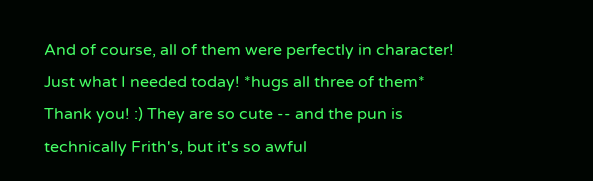And of course, all of them were perfectly in character! Just what I needed today! *hugs all three of them*
Thank you! :) They are so cute -- and the pun is technically Frith's, but it's so awful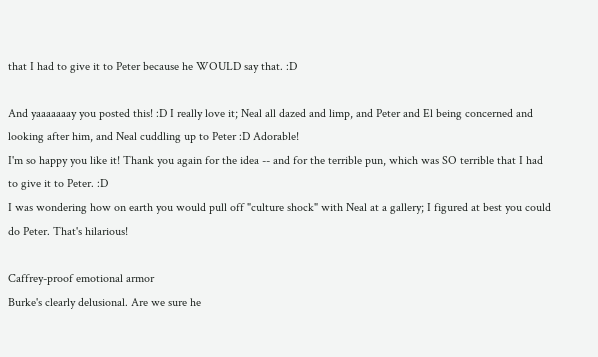that I had to give it to Peter because he WOULD say that. :D

And yaaaaaaay you posted this! :D I really love it; Neal all dazed and limp, and Peter and El being concerned and looking after him, and Neal cuddling up to Peter :D Adorable!
I'm so happy you like it! Thank you again for the idea -- and for the terrible pun, which was SO terrible that I had to give it to Peter. :D
I was wondering how on earth you would pull off "culture shock" with Neal at a gallery; I figured at best you could do Peter. That's hilarious!

Caffrey-proof emotional armor
Burke's clearly delusional. Are we sure he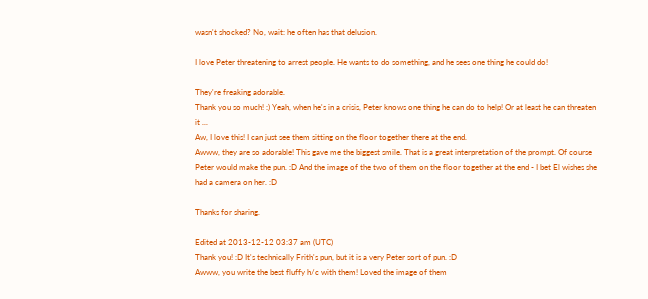wasn't shocked? No, wait: he often has that delusion.

I love Peter threatening to arrest people. He wants to do something, and he sees one thing he could do!

They're freaking adorable.
Thank you so much! :) Yeah, when he's in a crisis, Peter knows one thing he can do to help! Or at least he can threaten it ...
Aw, I love this! I can just see them sitting on the floor together there at the end.
Awww, they are so adorable! This gave me the biggest smile. That is a great interpretation of the prompt. Of course Peter would make the pun. :D And the image of the two of them on the floor together at the end - I bet El wishes she had a camera on her. :D

Thanks for sharing.

Edited at 2013-12-12 03:37 am (UTC)
Thank you! :D It's technically Frith's pun, but it is a very Peter sort of pun. :D
Awww, you write the best fluffy h/c with them! Loved the image of them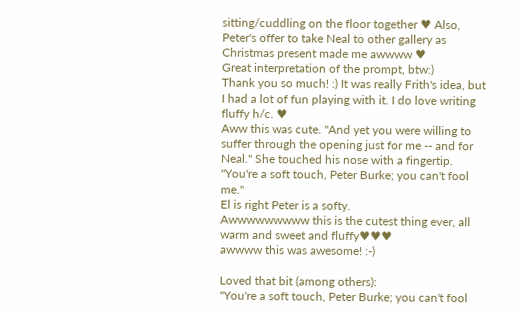sitting/cuddling on the floor together ♥ Also, Peter's offer to take Neal to other gallery as Christmas present made me awwww ♥
Great interpretation of the prompt, btw:)
Thank you so much! :) It was really Frith's idea, but I had a lot of fun playing with it. I do love writing fluffy h/c. ♥
Aww this was cute. "And yet you were willing to suffer through the opening just for me -- and for Neal." She touched his nose with a fingertip. "You're a soft touch, Peter Burke; you can't fool me."
El is right Peter is a softy.
Awwwwwwwww this is the cutest thing ever, all warm and sweet and fluffy♥♥♥
awwww this was awesome! :-)

Loved that bit (among others):
"You're a soft touch, Peter Burke; you can't fool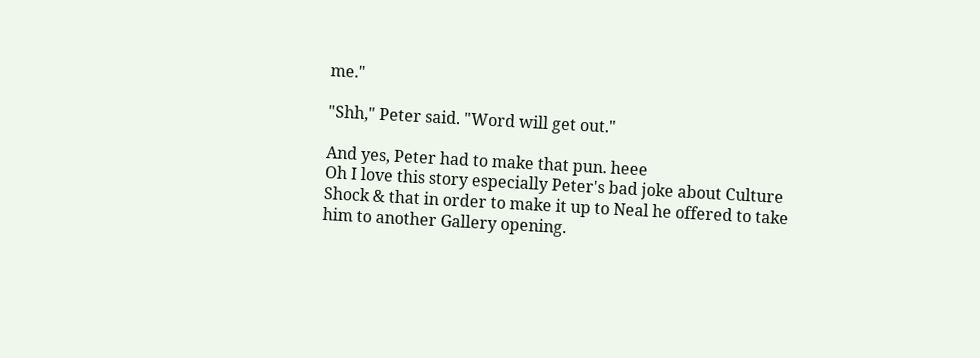me."

"Shh," Peter said. "Word will get out."

And yes, Peter had to make that pun. heee
Oh I love this story especially Peter's bad joke about Culture Shock & that in order to make it up to Neal he offered to take him to another Gallery opening.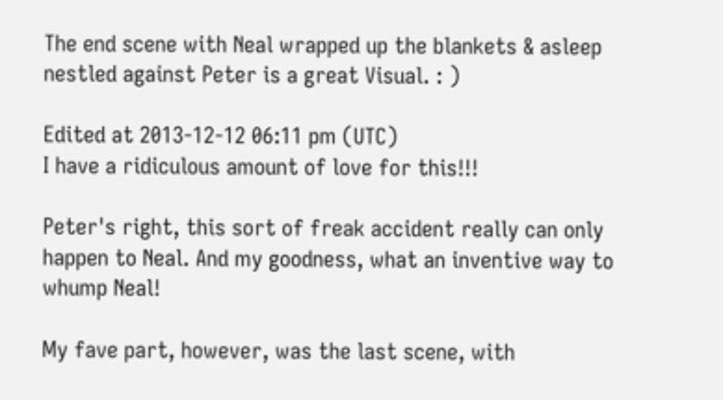The end scene with Neal wrapped up the blankets & asleep nestled against Peter is a great Visual. : )

Edited at 2013-12-12 06:11 pm (UTC)
I have a ridiculous amount of love for this!!!

Peter's right, this sort of freak accident really can only happen to Neal. And my goodness, what an inventive way to whump Neal!

My fave part, however, was the last scene, with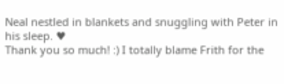Neal nestled in blankets and snuggling with Peter in his sleep. ♥
Thank you so much! :) I totally blame Frith for the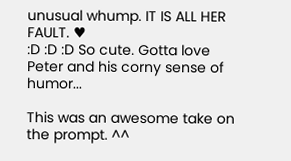unusual whump. IT IS ALL HER FAULT. ♥
:D :D :D So cute. Gotta love Peter and his corny sense of humor...

This was an awesome take on the prompt. ^^